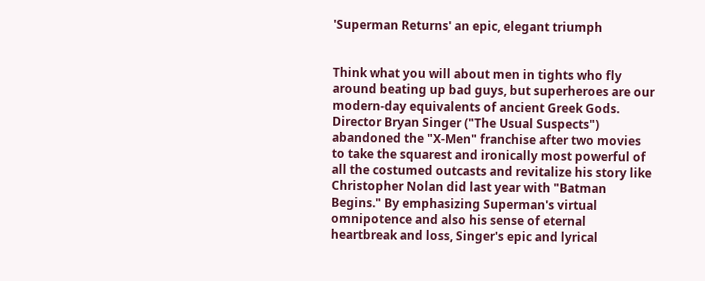'Superman Returns' an epic, elegant triumph


Think what you will about men in tights who fly around beating up bad guys, but superheroes are our modern-day equivalents of ancient Greek Gods. Director Bryan Singer ("The Usual Suspects") abandoned the "X-Men" franchise after two movies to take the squarest and ironically most powerful of all the costumed outcasts and revitalize his story like Christopher Nolan did last year with "Batman Begins." By emphasizing Superman's virtual omnipotence and also his sense of eternal heartbreak and loss, Singer's epic and lyrical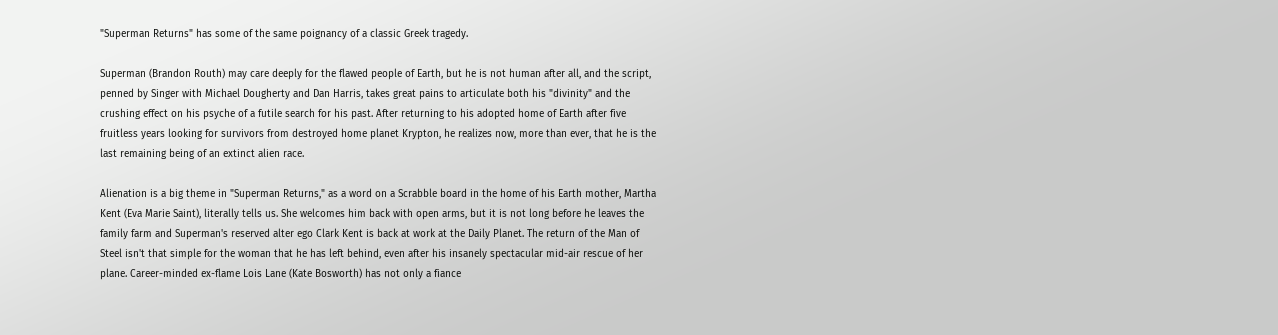"Superman Returns" has some of the same poignancy of a classic Greek tragedy.

Superman (Brandon Routh) may care deeply for the flawed people of Earth, but he is not human after all, and the script, penned by Singer with Michael Dougherty and Dan Harris, takes great pains to articulate both his "divinity" and the crushing effect on his psyche of a futile search for his past. After returning to his adopted home of Earth after five fruitless years looking for survivors from destroyed home planet Krypton, he realizes now, more than ever, that he is the last remaining being of an extinct alien race.

Alienation is a big theme in "Superman Returns," as a word on a Scrabble board in the home of his Earth mother, Martha Kent (Eva Marie Saint), literally tells us. She welcomes him back with open arms, but it is not long before he leaves the family farm and Superman's reserved alter ego Clark Kent is back at work at the Daily Planet. The return of the Man of Steel isn't that simple for the woman that he has left behind, even after his insanely spectacular mid-air rescue of her plane. Career-minded ex-flame Lois Lane (Kate Bosworth) has not only a fiance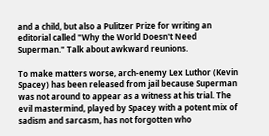and a child, but also a Pulitzer Prize for writing an editorial called "Why the World Doesn't Need Superman." Talk about awkward reunions.

To make matters worse, arch-enemy Lex Luthor (Kevin Spacey) has been released from jail because Superman was not around to appear as a witness at his trial. The evil mastermind, played by Spacey with a potent mix of sadism and sarcasm, has not forgotten who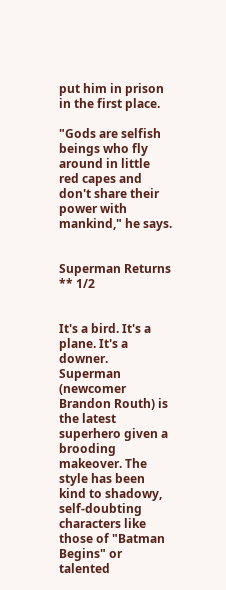put him in prison in the first place.

"Gods are selfish beings who fly around in little red capes and don't share their power with mankind," he says.


Superman Returns ** 1/2


It's a bird. It's a plane. It's a downer. Superman (newcomer Brandon Routh) is the latest superhero given a brooding makeover. The style has been kind to shadowy, self-doubting characters like those of "Batman Begins" or talented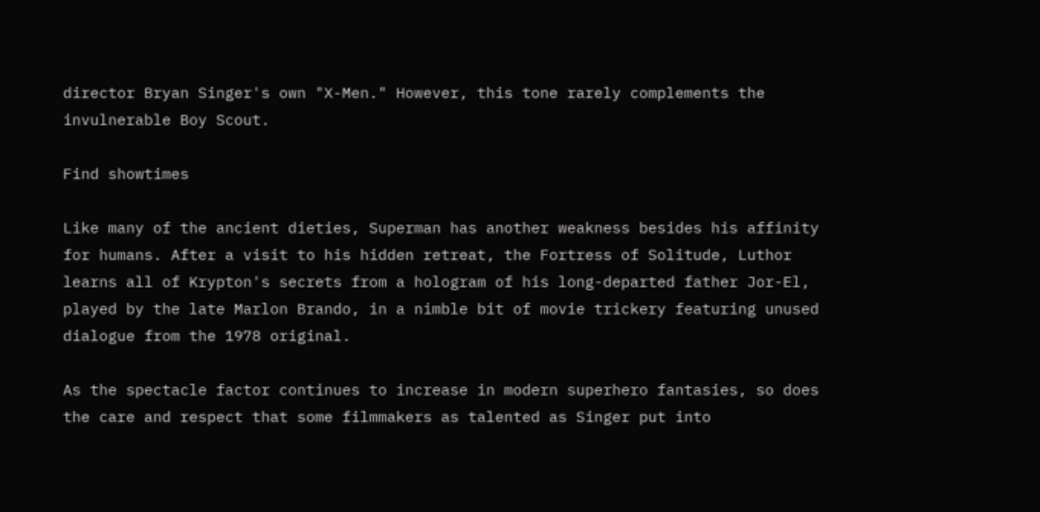director Bryan Singer's own "X-Men." However, this tone rarely complements the invulnerable Boy Scout.

Find showtimes

Like many of the ancient dieties, Superman has another weakness besides his affinity for humans. After a visit to his hidden retreat, the Fortress of Solitude, Luthor learns all of Krypton's secrets from a hologram of his long-departed father Jor-El, played by the late Marlon Brando, in a nimble bit of movie trickery featuring unused dialogue from the 1978 original.

As the spectacle factor continues to increase in modern superhero fantasies, so does the care and respect that some filmmakers as talented as Singer put into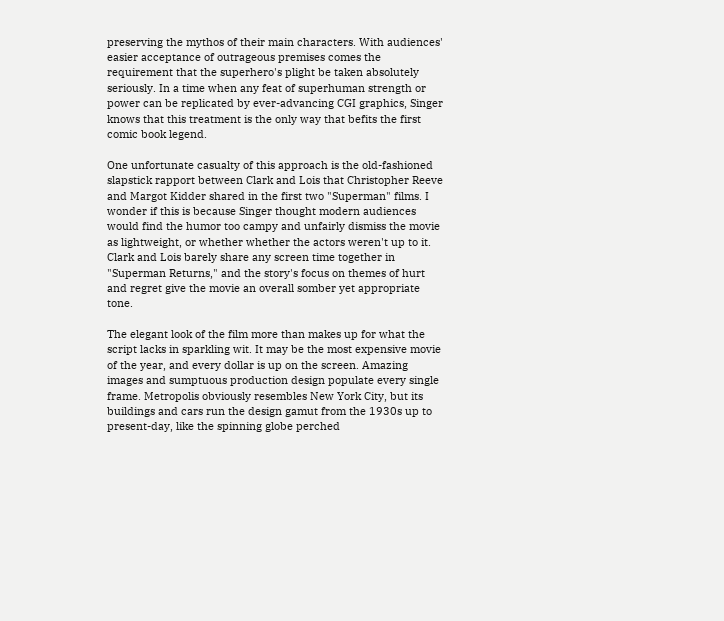preserving the mythos of their main characters. With audiences' easier acceptance of outrageous premises comes the requirement that the superhero's plight be taken absolutely seriously. In a time when any feat of superhuman strength or power can be replicated by ever-advancing CGI graphics, Singer knows that this treatment is the only way that befits the first comic book legend.

One unfortunate casualty of this approach is the old-fashioned slapstick rapport between Clark and Lois that Christopher Reeve and Margot Kidder shared in the first two "Superman" films. I wonder if this is because Singer thought modern audiences would find the humor too campy and unfairly dismiss the movie as lightweight, or whether whether the actors weren't up to it. Clark and Lois barely share any screen time together in "Superman Returns," and the story's focus on themes of hurt and regret give the movie an overall somber yet appropriate tone.

The elegant look of the film more than makes up for what the script lacks in sparkling wit. It may be the most expensive movie of the year, and every dollar is up on the screen. Amazing images and sumptuous production design populate every single frame. Metropolis obviously resembles New York City, but its buildings and cars run the design gamut from the 1930s up to present-day, like the spinning globe perched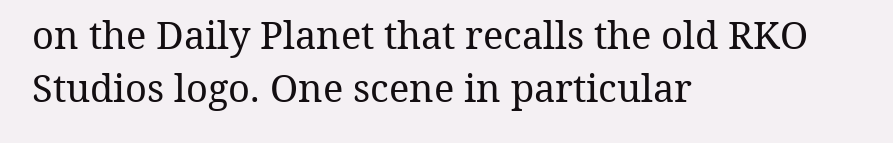on the Daily Planet that recalls the old RKO Studios logo. One scene in particular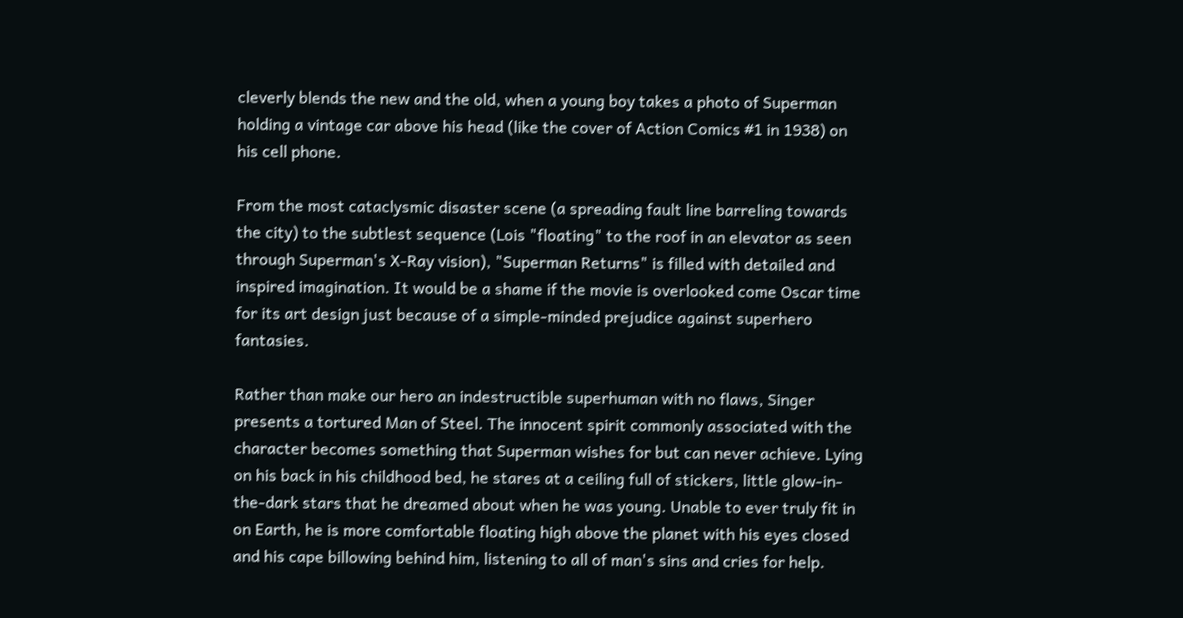cleverly blends the new and the old, when a young boy takes a photo of Superman holding a vintage car above his head (like the cover of Action Comics #1 in 1938) on his cell phone.

From the most cataclysmic disaster scene (a spreading fault line barreling towards the city) to the subtlest sequence (Lois "floating" to the roof in an elevator as seen through Superman's X-Ray vision), "Superman Returns" is filled with detailed and inspired imagination. It would be a shame if the movie is overlooked come Oscar time for its art design just because of a simple-minded prejudice against superhero fantasies.

Rather than make our hero an indestructible superhuman with no flaws, Singer presents a tortured Man of Steel. The innocent spirit commonly associated with the character becomes something that Superman wishes for but can never achieve. Lying on his back in his childhood bed, he stares at a ceiling full of stickers, little glow-in-the-dark stars that he dreamed about when he was young. Unable to ever truly fit in on Earth, he is more comfortable floating high above the planet with his eyes closed and his cape billowing behind him, listening to all of man's sins and cries for help.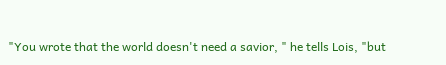"You wrote that the world doesn't need a savior, " he tells Lois, "but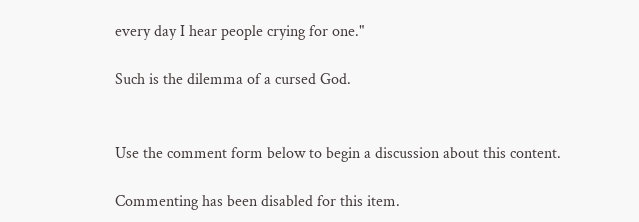every day I hear people crying for one."

Such is the dilemma of a cursed God.


Use the comment form below to begin a discussion about this content.

Commenting has been disabled for this item.